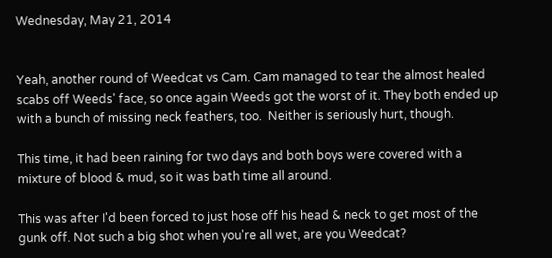Wednesday, May 21, 2014


Yeah, another round of Weedcat vs Cam. Cam managed to tear the almost healed scabs off Weeds' face, so once again Weeds got the worst of it. They both ended up with a bunch of missing neck feathers, too.  Neither is seriously hurt, though.

This time, it had been raining for two days and both boys were covered with a mixture of blood & mud, so it was bath time all around.

This was after I'd been forced to just hose off his head & neck to get most of the gunk off. Not such a big shot when you're all wet, are you Weedcat?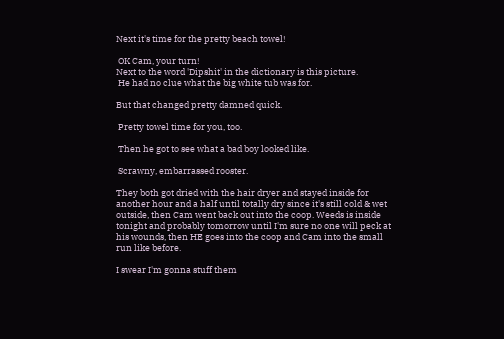Next it's time for the pretty beach towel!

 OK Cam, your turn!
Next to the word 'Dipshit' in the dictionary is this picture.
 He had no clue what the big white tub was for.

But that changed pretty damned quick.

 Pretty towel time for you, too.

 Then he got to see what a bad boy looked like.

 Scrawny, embarrassed rooster.

They both got dried with the hair dryer and stayed inside for another hour and a half until totally dry since it's still cold & wet outside, then Cam went back out into the coop. Weeds is inside tonight and probably tomorrow until I'm sure no one will peck at his wounds, then HE goes into the coop and Cam into the small run like before.

I swear I'm gonna stuff them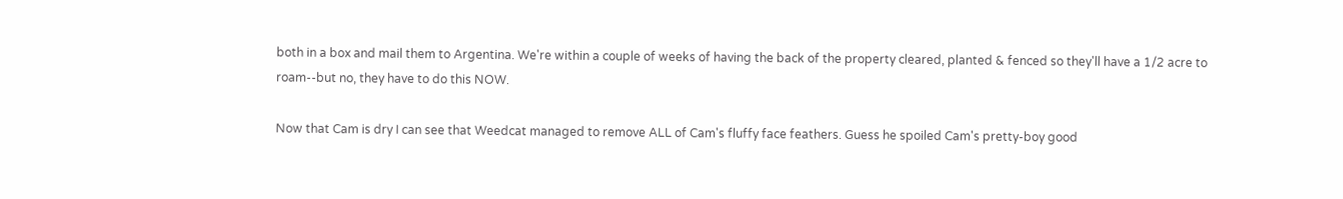both in a box and mail them to Argentina. We're within a couple of weeks of having the back of the property cleared, planted & fenced so they'll have a 1/2 acre to roam--but no, they have to do this NOW.

Now that Cam is dry I can see that Weedcat managed to remove ALL of Cam's fluffy face feathers. Guess he spoiled Cam's pretty-boy good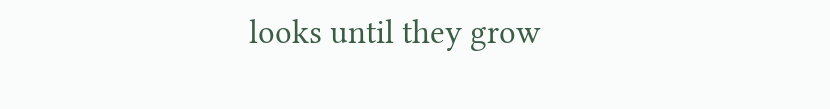looks until they grow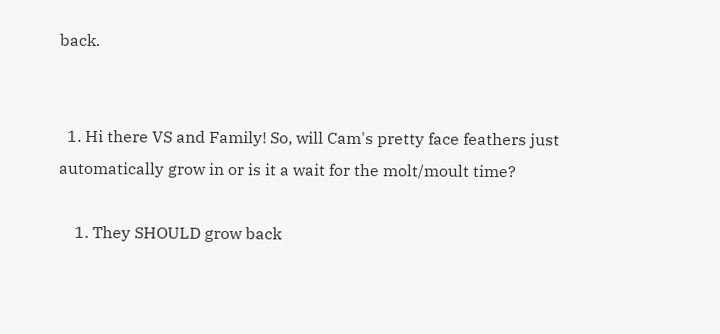back.


  1. Hi there VS and Family! So, will Cam's pretty face feathers just automatically grow in or is it a wait for the molt/moult time?

    1. They SHOULD grow back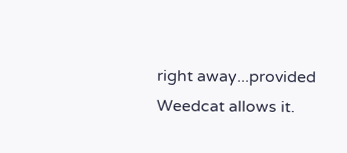right away...provided Weedcat allows it.